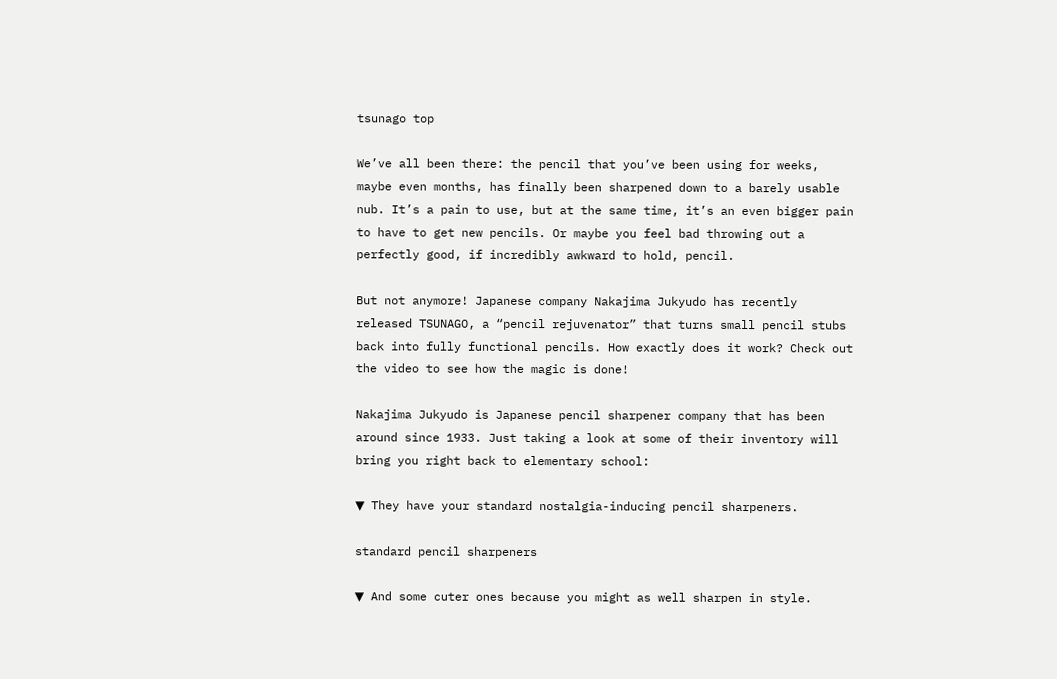tsunago top

We’ve all been there: the pencil that you’ve been using for weeks, maybe even months, has finally been sharpened down to a barely usable nub. It’s a pain to use, but at the same time, it’s an even bigger pain to have to get new pencils. Or maybe you feel bad throwing out a perfectly good, if incredibly awkward to hold, pencil.

But not anymore! Japanese company Nakajima Jukyudo has recently released TSUNAGO, a “pencil rejuvenator” that turns small pencil stubs back into fully functional pencils. How exactly does it work? Check out the video to see how the magic is done!

Nakajima Jukyudo is Japanese pencil sharpener company that has been around since 1933. Just taking a look at some of their inventory will bring you right back to elementary school:

▼ They have your standard nostalgia-inducing pencil sharpeners.

standard pencil sharpeners

▼ And some cuter ones because you might as well sharpen in style.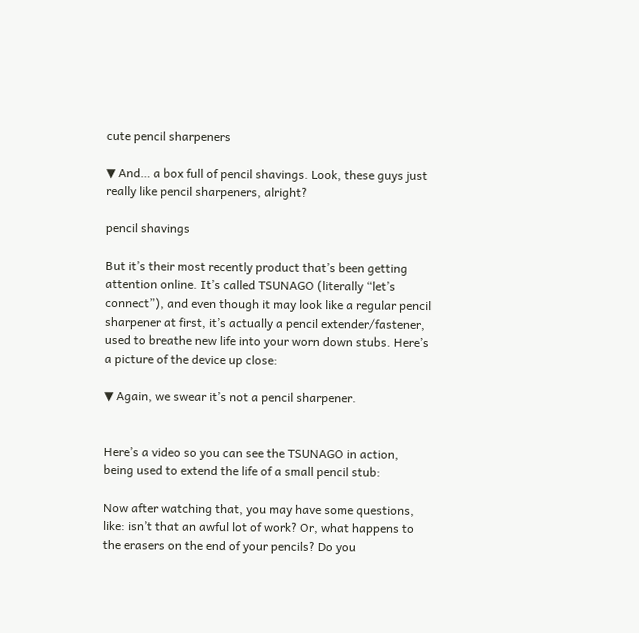cute pencil sharpeners

▼ And… a box full of pencil shavings. Look, these guys just really like pencil sharpeners, alright?

pencil shavings

But it’s their most recently product that’s been getting attention online. It’s called TSUNAGO (literally “let’s connect”), and even though it may look like a regular pencil sharpener at first, it’s actually a pencil extender/fastener, used to breathe new life into your worn down stubs. Here’s a picture of the device up close:

▼ Again, we swear it’s not a pencil sharpener.


Here’s a video so you can see the TSUNAGO in action, being used to extend the life of a small pencil stub:

Now after watching that, you may have some questions, like: isn’t that an awful lot of work? Or, what happens to the erasers on the end of your pencils? Do you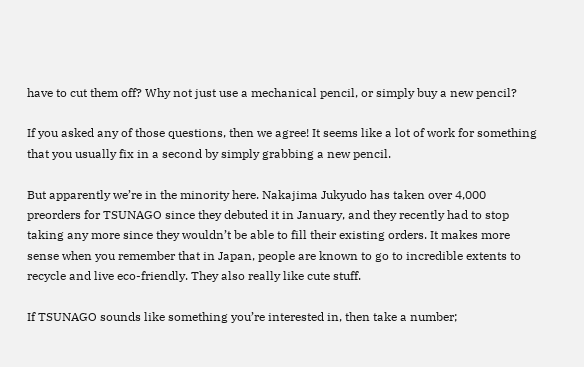have to cut them off? Why not just use a mechanical pencil, or simply buy a new pencil?

If you asked any of those questions, then we agree! It seems like a lot of work for something that you usually fix in a second by simply grabbing a new pencil.

But apparently we’re in the minority here. Nakajima Jukyudo has taken over 4,000 preorders for TSUNAGO since they debuted it in January, and they recently had to stop taking any more since they wouldn’t be able to fill their existing orders. It makes more sense when you remember that in Japan, people are known to go to incredible extents to recycle and live eco-friendly. They also really like cute stuff.

If TSUNAGO sounds like something you’re interested in, then take a number;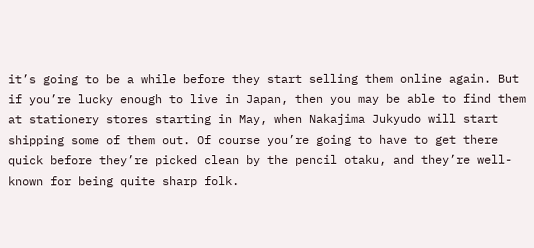it’s going to be a while before they start selling them online again. But if you’re lucky enough to live in Japan, then you may be able to find them at stationery stores starting in May, when Nakajima Jukyudo will start shipping some of them out. Of course you’re going to have to get there quick before they’re picked clean by the pencil otaku, and they’re well-known for being quite sharp folk.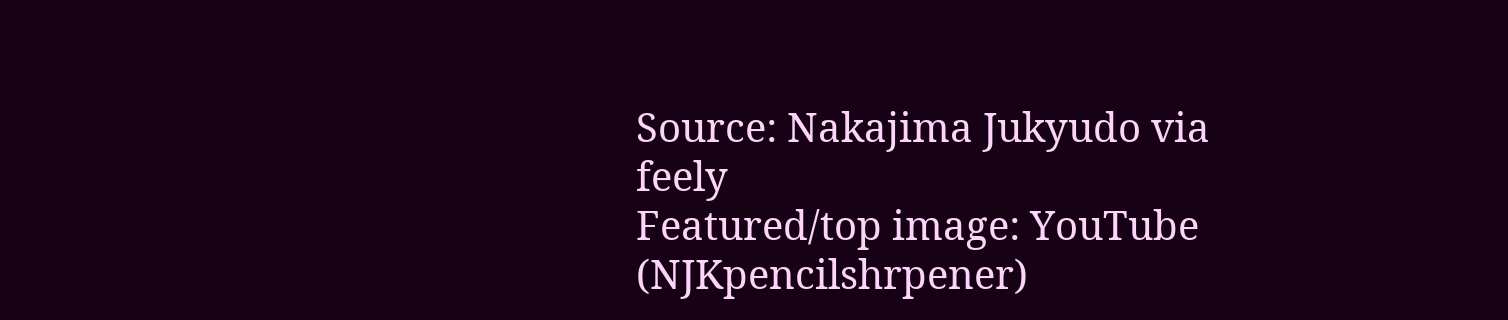Source: Nakajima Jukyudo via feely
Featured/top image: YouTube (NJKpencilshrpener)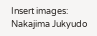Insert images: Nakajima Jukyudo